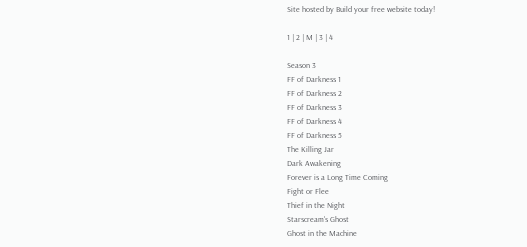Site hosted by Build your free website today!

1 | 2 | M | 3 | 4

Season 3
FF of Darkness 1
FF of Darkness 2
FF of Darkness 3
FF of Darkness 4
FF of Darkness 5
The Killing Jar
Dark Awakening
Forever is a Long Time Coming
Fight or Flee
Thief in the Night
Starscream's Ghost
Ghost in the Machine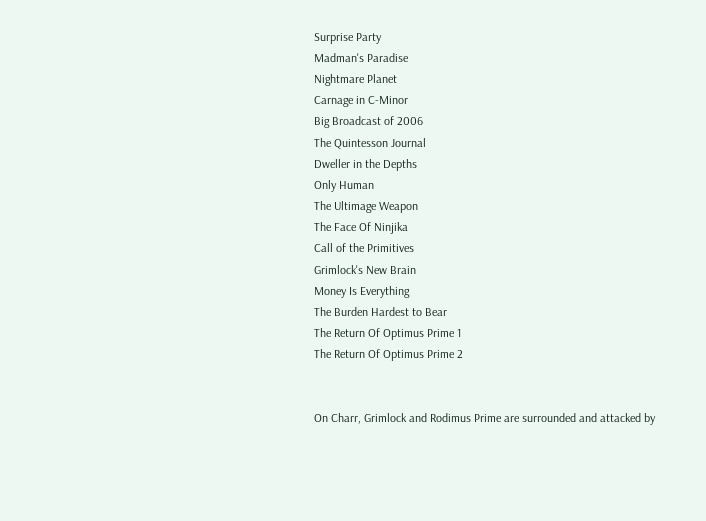Surprise Party
Madman's Paradise
Nightmare Planet
Carnage in C-Minor
Big Broadcast of 2006
The Quintesson Journal
Dweller in the Depths
Only Human
The Ultimage Weapon
The Face Of Ninjika
Call of the Primitives
Grimlock's New Brain
Money Is Everything
The Burden Hardest to Bear
The Return Of Optimus Prime 1
The Return Of Optimus Prime 2


On Charr, Grimlock and Rodimus Prime are surrounded and attacked by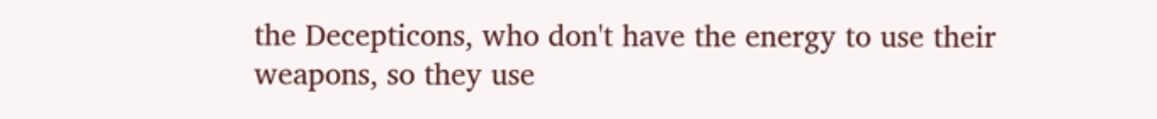the Decepticons, who don't have the energy to use their weapons, so they use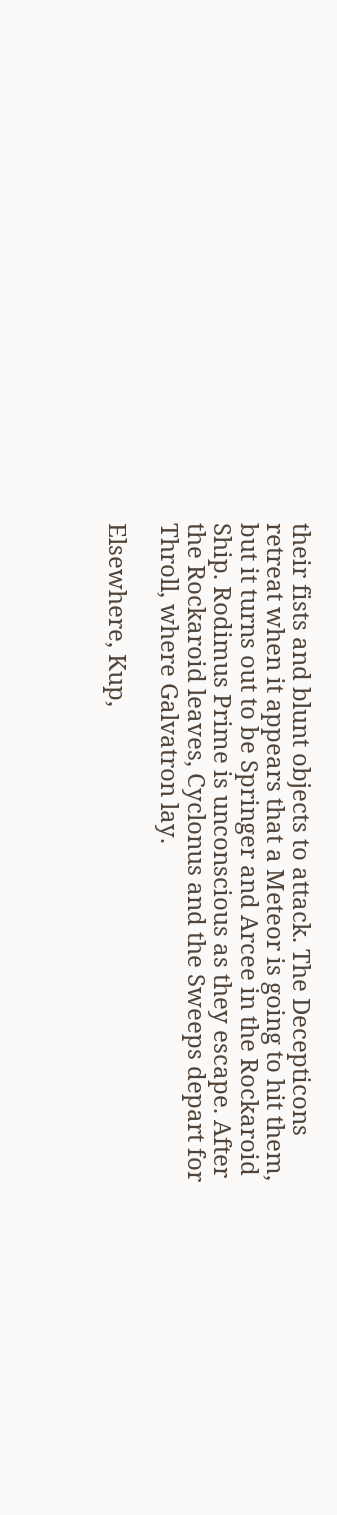their fists and blunt objects to attack. The Decepticons retreat when it appears that a Meteor is going to hit them, but it turns out to be Springer and Arcee in the Rockaroid Ship. Rodimus Prime is unconscious as they escape. After the Rockaroid leaves, Cyclonus and the Sweeps depart for Throll, where Galvatron lay.

Elsewhere, Kup,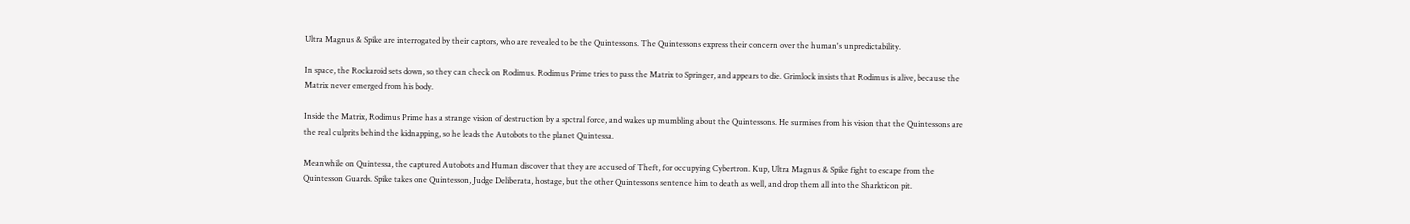Ultra Magnus & Spike are interrogated by their captors, who are revealed to be the Quintessons. The Quintessons express their concern over the human's unpredictability.

In space, the Rockaroid sets down, so they can check on Rodimus. Rodimus Prime tries to pass the Matrix to Springer, and appears to die. Grimlock insists that Rodimus is alive, because the Matrix never emerged from his body.

Inside the Matrix, Rodimus Prime has a strange vision of destruction by a spctral force, and wakes up mumbling about the Quintessons. He surmises from his vision that the Quintessons are the real culprits behind the kidnapping, so he leads the Autobots to the planet Quintessa.

Meanwhile on Quintessa, the captured Autobots and Human discover that they are accused of Theft, for occupying Cybertron. Kup, Ultra Magnus & Spike fight to escape from the Quintesson Guards. Spike takes one Quintesson, Judge Deliberata, hostage, but the other Quintessons sentence him to death as well, and drop them all into the Sharkticon pit.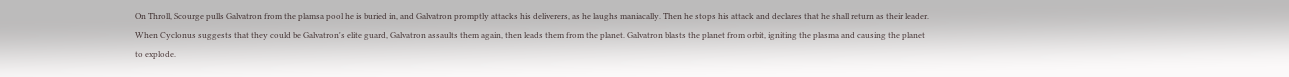On Throll, Scourge pulls Galvatron from the plamsa pool he is buried in, and Galvatron promptly attacks his deliverers, as he laughs maniacally. Then he stops his attack and declares that he shall return as their leader. When Cyclonus suggests that they could be Galvatron's elite guard, Galvatron assaults them again, then leads them from the planet. Galvatron blasts the planet from orbit, igniting the plasma and causing the planet to explode.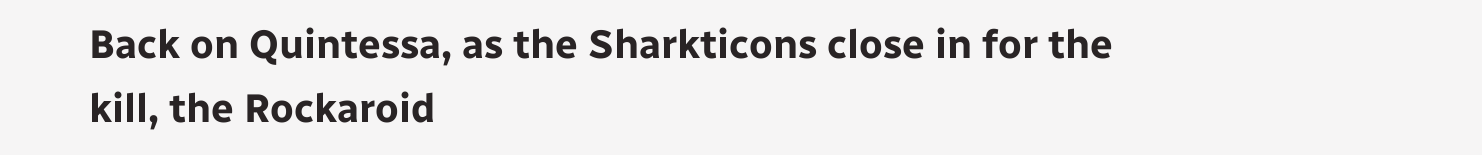Back on Quintessa, as the Sharkticons close in for the kill, the Rockaroid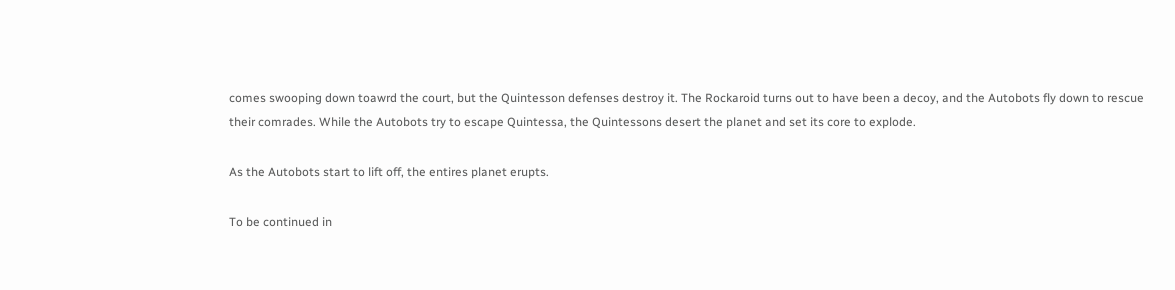comes swooping down toawrd the court, but the Quintesson defenses destroy it. The Rockaroid turns out to have been a decoy, and the Autobots fly down to rescue their comrades. While the Autobots try to escape Quintessa, the Quintessons desert the planet and set its core to explode.

As the Autobots start to lift off, the entires planet erupts.

To be continued in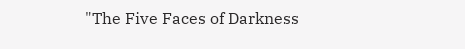"The Five Faces of Darkness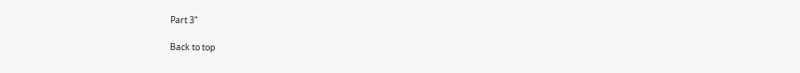Part 3"

Back to top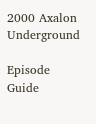2000 Axalon Underground

Episode Guide